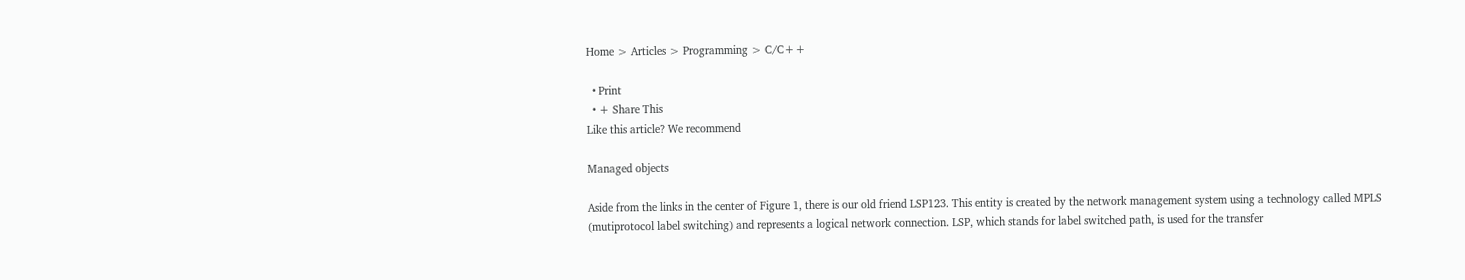Home > Articles > Programming > C/C++

  • Print
  • + Share This
Like this article? We recommend

Managed objects

Aside from the links in the center of Figure 1, there is our old friend LSP123. This entity is created by the network management system using a technology called MPLS (mutiprotocol label switching) and represents a logical network connection. LSP, which stands for label switched path, is used for the transfer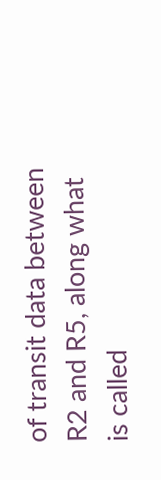of transit data between R2 and R5, along what is called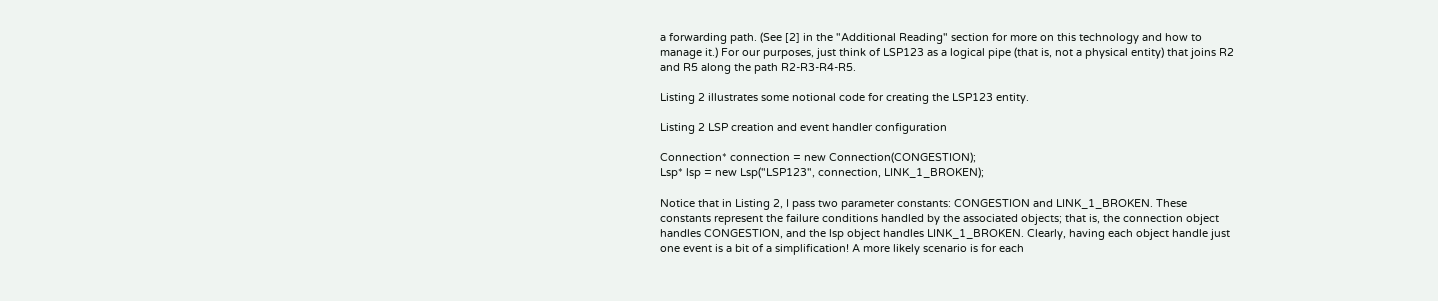a forwarding path. (See [2] in the "Additional Reading" section for more on this technology and how to manage it.) For our purposes, just think of LSP123 as a logical pipe (that is, not a physical entity) that joins R2 and R5 along the path R2-R3-R4-R5.

Listing 2 illustrates some notional code for creating the LSP123 entity.

Listing 2 LSP creation and event handler configuration

Connection* connection = new Connection(CONGESTION);
Lsp* lsp = new Lsp("LSP123", connection, LINK_1_BROKEN);

Notice that in Listing 2, I pass two parameter constants: CONGESTION and LINK_1_BROKEN. These constants represent the failure conditions handled by the associated objects; that is, the connection object handles CONGESTION, and the lsp object handles LINK_1_BROKEN. Clearly, having each object handle just one event is a bit of a simplification! A more likely scenario is for each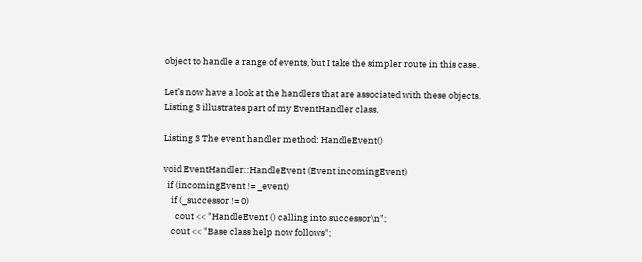object to handle a range of events, but I take the simpler route in this case.

Let’s now have a look at the handlers that are associated with these objects. Listing 3 illustrates part of my EventHandler class.

Listing 3 The event handler method: HandleEvent()

void EventHandler::HandleEvent (Event incomingEvent)
  if (incomingEvent != _event)
    if (_successor != 0)
      cout << "HandleEvent () calling into successor\n";
    cout << "Base class help now follows";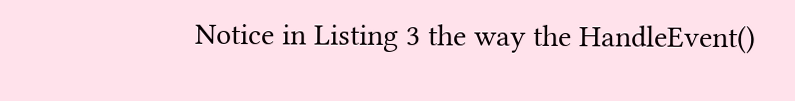Notice in Listing 3 the way the HandleEvent()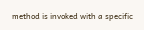method is invoked with a specific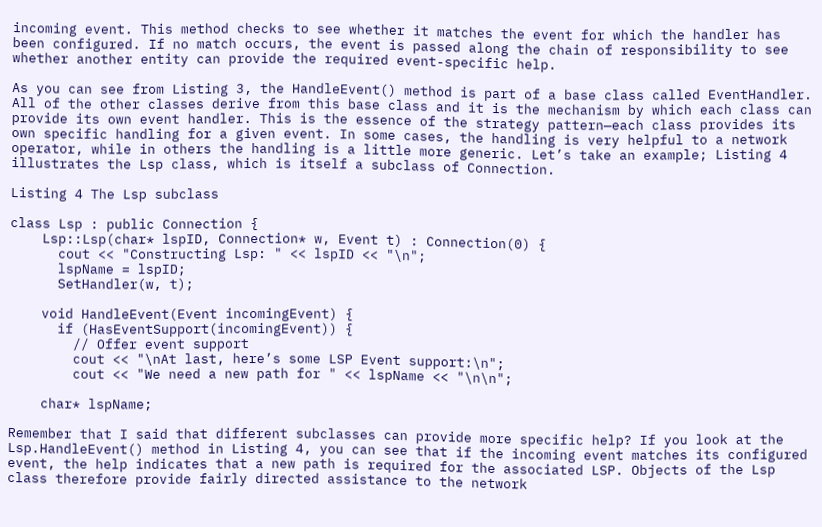incoming event. This method checks to see whether it matches the event for which the handler has been configured. If no match occurs, the event is passed along the chain of responsibility to see whether another entity can provide the required event-specific help.

As you can see from Listing 3, the HandleEvent() method is part of a base class called EventHandler. All of the other classes derive from this base class and it is the mechanism by which each class can provide its own event handler. This is the essence of the strategy pattern—each class provides its own specific handling for a given event. In some cases, the handling is very helpful to a network operator, while in others the handling is a little more generic. Let’s take an example; Listing 4 illustrates the Lsp class, which is itself a subclass of Connection.

Listing 4 The Lsp subclass

class Lsp : public Connection {
    Lsp::Lsp(char* lspID, Connection* w, Event t) : Connection(0) {
      cout << "Constructing Lsp: " << lspID << "\n";
      lspName = lspID;
      SetHandler(w, t);

    void HandleEvent(Event incomingEvent) {
      if (HasEventSupport(incomingEvent)) {
        // Offer event support
        cout << "\nAt last, here’s some LSP Event support:\n";
        cout << "We need a new path for " << lspName << "\n\n";

    char* lspName;

Remember that I said that different subclasses can provide more specific help? If you look at the Lsp.HandleEvent() method in Listing 4, you can see that if the incoming event matches its configured event, the help indicates that a new path is required for the associated LSP. Objects of the Lsp class therefore provide fairly directed assistance to the network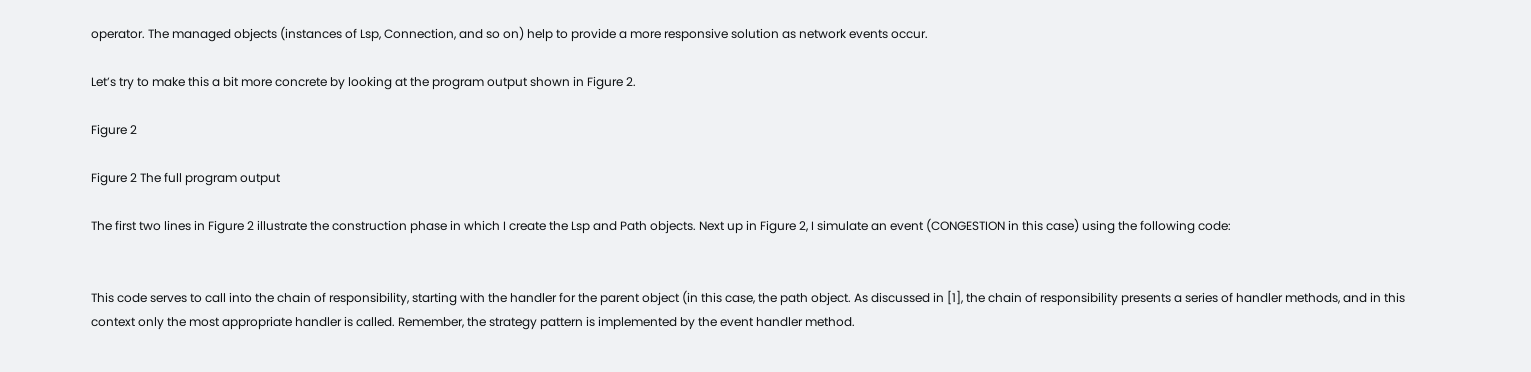operator. The managed objects (instances of Lsp, Connection, and so on) help to provide a more responsive solution as network events occur.

Let’s try to make this a bit more concrete by looking at the program output shown in Figure 2.

Figure 2

Figure 2 The full program output

The first two lines in Figure 2 illustrate the construction phase in which I create the Lsp and Path objects. Next up in Figure 2, I simulate an event (CONGESTION in this case) using the following code:


This code serves to call into the chain of responsibility, starting with the handler for the parent object (in this case, the path object. As discussed in [1], the chain of responsibility presents a series of handler methods, and in this context only the most appropriate handler is called. Remember, the strategy pattern is implemented by the event handler method.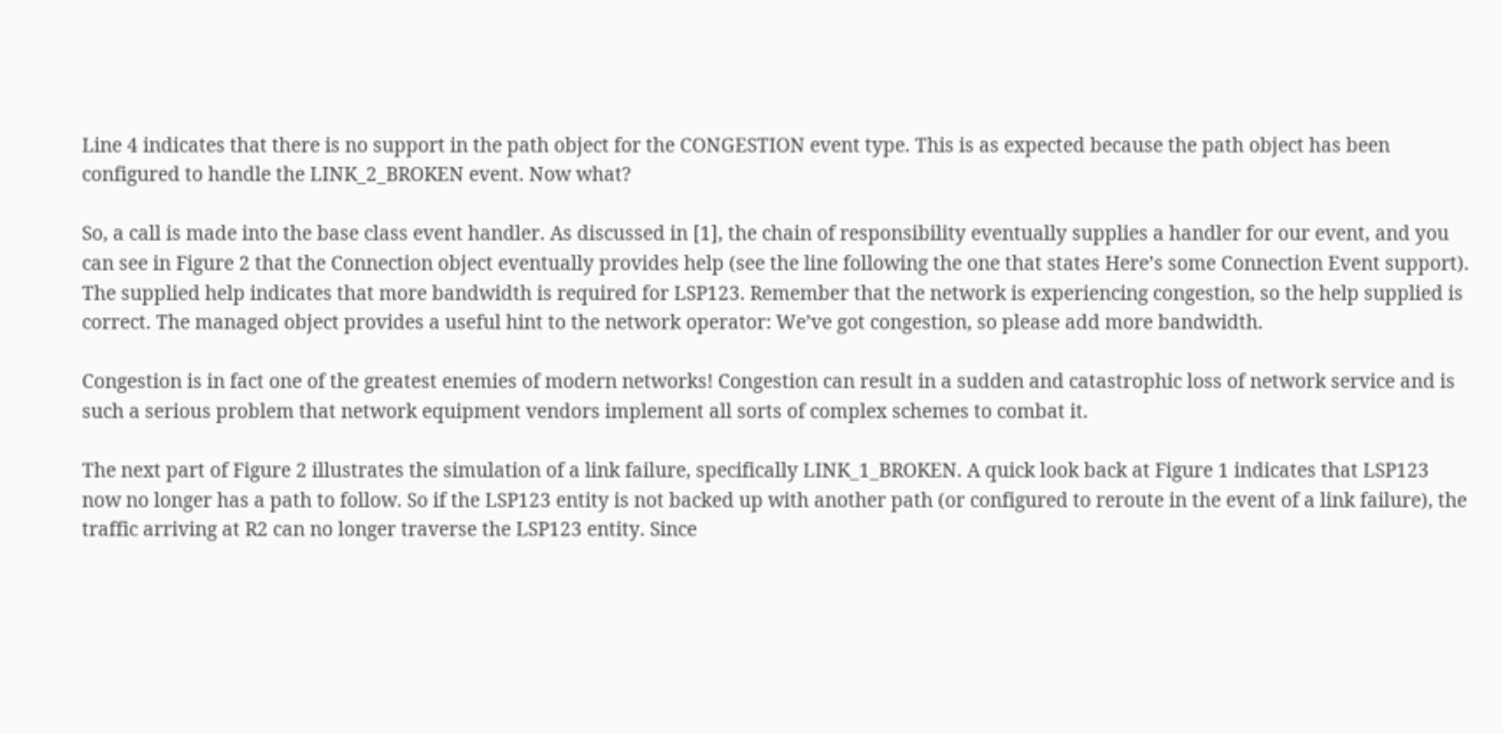Line 4 indicates that there is no support in the path object for the CONGESTION event type. This is as expected because the path object has been configured to handle the LINK_2_BROKEN event. Now what?

So, a call is made into the base class event handler. As discussed in [1], the chain of responsibility eventually supplies a handler for our event, and you can see in Figure 2 that the Connection object eventually provides help (see the line following the one that states Here’s some Connection Event support). The supplied help indicates that more bandwidth is required for LSP123. Remember that the network is experiencing congestion, so the help supplied is correct. The managed object provides a useful hint to the network operator: We’ve got congestion, so please add more bandwidth.

Congestion is in fact one of the greatest enemies of modern networks! Congestion can result in a sudden and catastrophic loss of network service and is such a serious problem that network equipment vendors implement all sorts of complex schemes to combat it.

The next part of Figure 2 illustrates the simulation of a link failure, specifically LINK_1_BROKEN. A quick look back at Figure 1 indicates that LSP123 now no longer has a path to follow. So if the LSP123 entity is not backed up with another path (or configured to reroute in the event of a link failure), the traffic arriving at R2 can no longer traverse the LSP123 entity. Since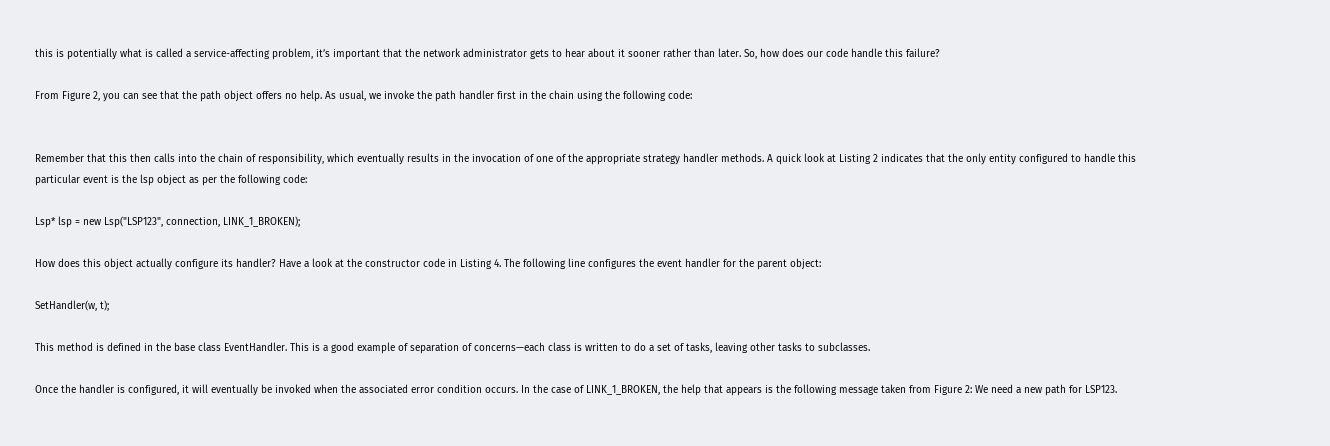this is potentially what is called a service-affecting problem, it’s important that the network administrator gets to hear about it sooner rather than later. So, how does our code handle this failure?

From Figure 2, you can see that the path object offers no help. As usual, we invoke the path handler first in the chain using the following code:


Remember that this then calls into the chain of responsibility, which eventually results in the invocation of one of the appropriate strategy handler methods. A quick look at Listing 2 indicates that the only entity configured to handle this particular event is the lsp object as per the following code:

Lsp* lsp = new Lsp("LSP123", connection, LINK_1_BROKEN);

How does this object actually configure its handler? Have a look at the constructor code in Listing 4. The following line configures the event handler for the parent object:

SetHandler(w, t);

This method is defined in the base class EventHandler. This is a good example of separation of concerns—each class is written to do a set of tasks, leaving other tasks to subclasses.

Once the handler is configured, it will eventually be invoked when the associated error condition occurs. In the case of LINK_1_BROKEN, the help that appears is the following message taken from Figure 2: We need a new path for LSP123.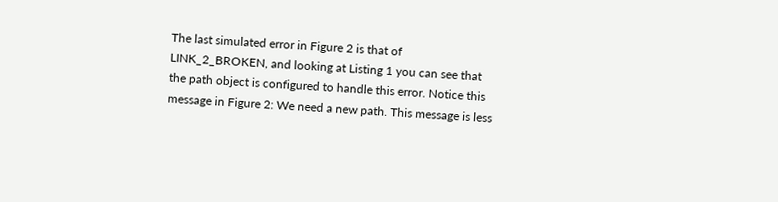The last simulated error in Figure 2 is that of LINK_2_BROKEN, and looking at Listing 1 you can see that the path object is configured to handle this error. Notice this message in Figure 2: We need a new path. This message is less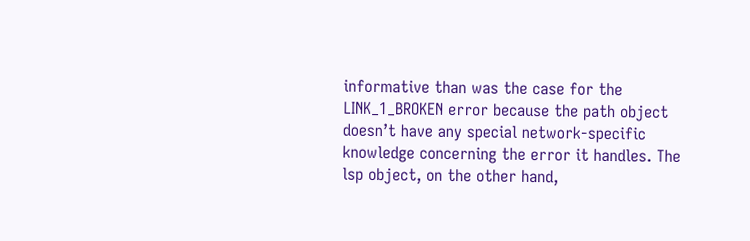informative than was the case for the LINK_1_BROKEN error because the path object doesn’t have any special network-specific knowledge concerning the error it handles. The lsp object, on the other hand,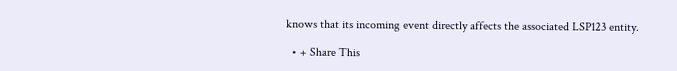knows that its incoming event directly affects the associated LSP123 entity.

  • + Share This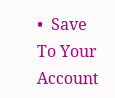•  Save To Your Account